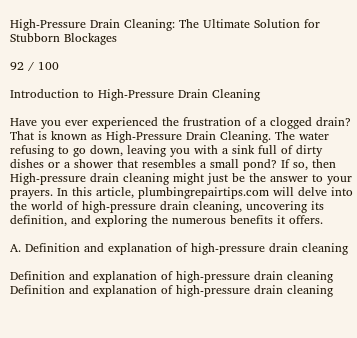High-Pressure Drain Cleaning: The Ultimate Solution for Stubborn Blockages

92 / 100

Introduction to High-Pressure Drain Cleaning

Have you ever experienced the frustration of a clogged drain? That is known as High-Pressure Drain Cleaning. The water refusing to go down, leaving you with a sink full of dirty dishes or a shower that resembles a small pond? If so, then High-pressure drain cleaning might just be the answer to your prayers. In this article, plumbingrepairtips.com will delve into the world of high-pressure drain cleaning, uncovering its definition, and exploring the numerous benefits it offers.

A. Definition and explanation of high-pressure drain cleaning

Definition and explanation of high-pressure drain cleaning
Definition and explanation of high-pressure drain cleaning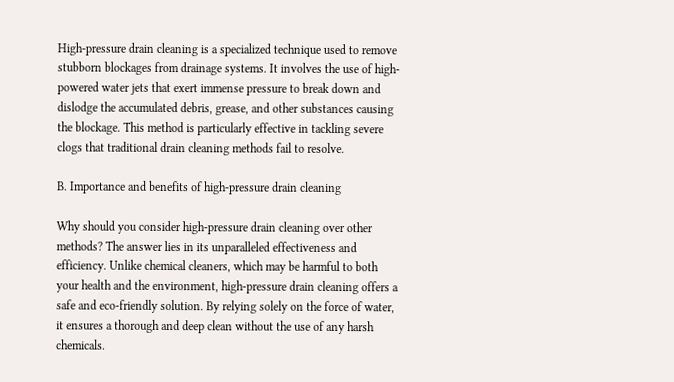High-pressure drain cleaning is a specialized technique used to remove stubborn blockages from drainage systems. It involves the use of high-powered water jets that exert immense pressure to break down and dislodge the accumulated debris, grease, and other substances causing the blockage. This method is particularly effective in tackling severe clogs that traditional drain cleaning methods fail to resolve.

B. Importance and benefits of high-pressure drain cleaning

Why should you consider high-pressure drain cleaning over other methods? The answer lies in its unparalleled effectiveness and efficiency. Unlike chemical cleaners, which may be harmful to both your health and the environment, high-pressure drain cleaning offers a safe and eco-friendly solution. By relying solely on the force of water, it ensures a thorough and deep clean without the use of any harsh chemicals.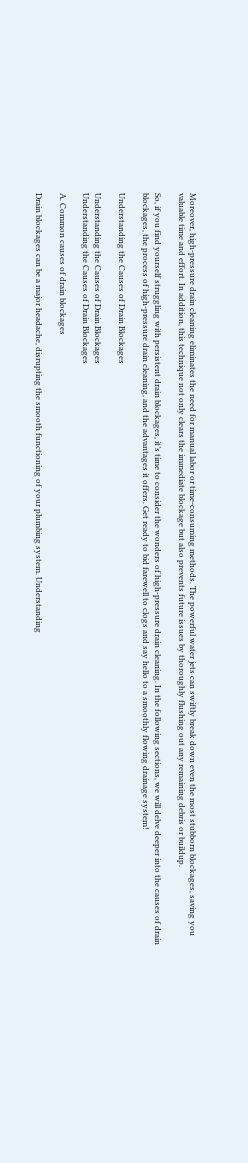Moreover, high-pressure drain cleaning eliminates the need for manual labor or time-consuming methods. The powerful water jets can swiftly break down even the most stubborn blockages, saving you valuable time and effort. In addition, this technique not only clears the immediate blockage but also prevents future issues by thoroughly flushing out any remaining debris or buildup.

So, if you find yourself struggling with persistent drain blockages, it’s time to consider the wonders of high-pressure drain cleaning. In the following sections, we will delve deeper into the causes of drain blockages, the process of high-pressure drain cleaning, and the advantages it offers. Get ready to bid farewell to clogs and say hello to a smoothly flowing drainage system!

Understanding the Causes of Drain Blockages

Understanding the Causes of Drain Blockages
Understanding the Causes of Drain Blockages

A. Common causes of drain blockages

Drain blockages can be a major headache, disrupting the smooth functioning of your plumbing system. Understanding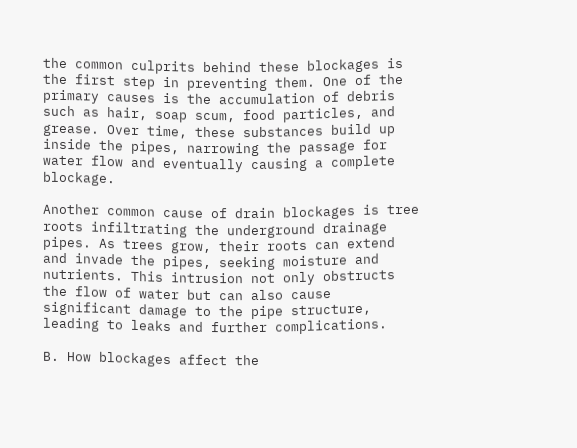the common culprits behind these blockages is the first step in preventing them. One of the primary causes is the accumulation of debris such as hair, soap scum, food particles, and grease. Over time, these substances build up inside the pipes, narrowing the passage for water flow and eventually causing a complete blockage.

Another common cause of drain blockages is tree roots infiltrating the underground drainage pipes. As trees grow, their roots can extend and invade the pipes, seeking moisture and nutrients. This intrusion not only obstructs the flow of water but can also cause significant damage to the pipe structure, leading to leaks and further complications.

B. How blockages affect the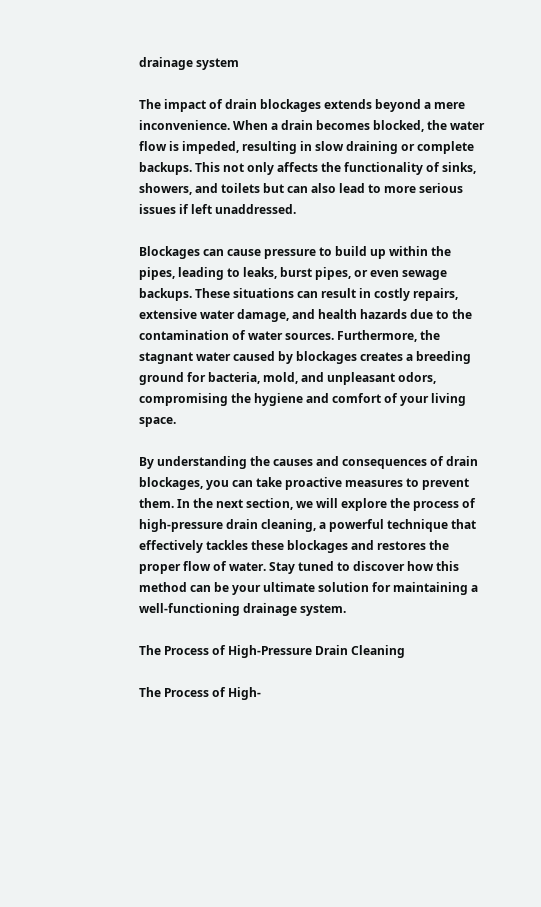drainage system

The impact of drain blockages extends beyond a mere inconvenience. When a drain becomes blocked, the water flow is impeded, resulting in slow draining or complete backups. This not only affects the functionality of sinks, showers, and toilets but can also lead to more serious issues if left unaddressed.

Blockages can cause pressure to build up within the pipes, leading to leaks, burst pipes, or even sewage backups. These situations can result in costly repairs, extensive water damage, and health hazards due to the contamination of water sources. Furthermore, the stagnant water caused by blockages creates a breeding ground for bacteria, mold, and unpleasant odors, compromising the hygiene and comfort of your living space.

By understanding the causes and consequences of drain blockages, you can take proactive measures to prevent them. In the next section, we will explore the process of high-pressure drain cleaning, a powerful technique that effectively tackles these blockages and restores the proper flow of water. Stay tuned to discover how this method can be your ultimate solution for maintaining a well-functioning drainage system.

The Process of High-Pressure Drain Cleaning

The Process of High-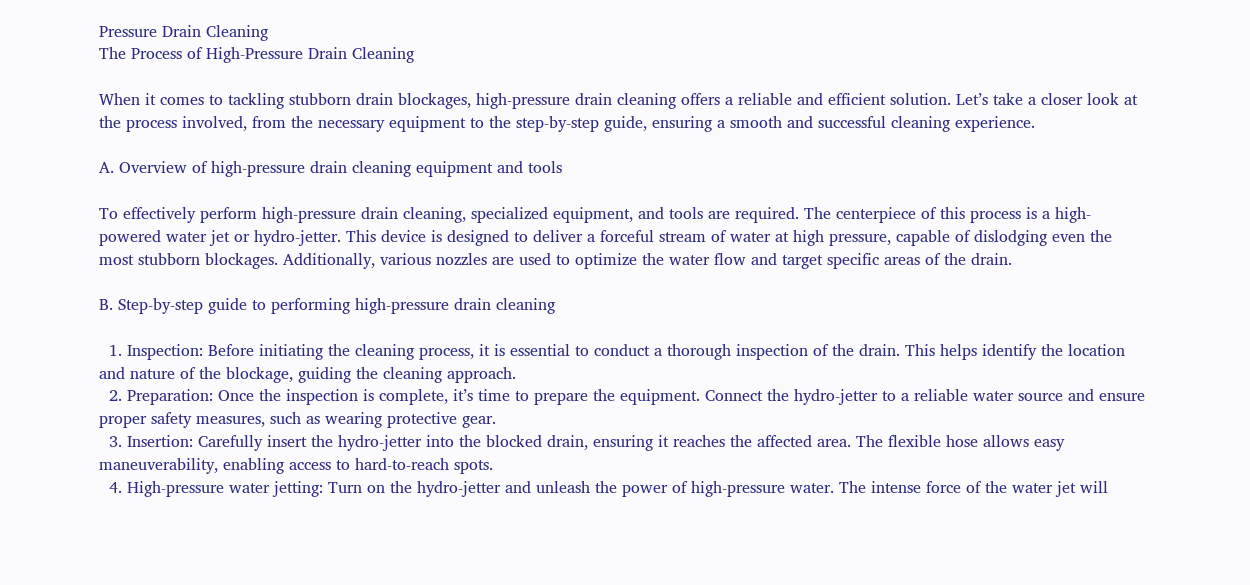Pressure Drain Cleaning
The Process of High-Pressure Drain Cleaning

When it comes to tackling stubborn drain blockages, high-pressure drain cleaning offers a reliable and efficient solution. Let’s take a closer look at the process involved, from the necessary equipment to the step-by-step guide, ensuring a smooth and successful cleaning experience.

A. Overview of high-pressure drain cleaning equipment and tools

To effectively perform high-pressure drain cleaning, specialized equipment, and tools are required. The centerpiece of this process is a high-powered water jet or hydro-jetter. This device is designed to deliver a forceful stream of water at high pressure, capable of dislodging even the most stubborn blockages. Additionally, various nozzles are used to optimize the water flow and target specific areas of the drain.

B. Step-by-step guide to performing high-pressure drain cleaning

  1. Inspection: Before initiating the cleaning process, it is essential to conduct a thorough inspection of the drain. This helps identify the location and nature of the blockage, guiding the cleaning approach.
  2. Preparation: Once the inspection is complete, it’s time to prepare the equipment. Connect the hydro-jetter to a reliable water source and ensure proper safety measures, such as wearing protective gear.
  3. Insertion: Carefully insert the hydro-jetter into the blocked drain, ensuring it reaches the affected area. The flexible hose allows easy maneuverability, enabling access to hard-to-reach spots.
  4. High-pressure water jetting: Turn on the hydro-jetter and unleash the power of high-pressure water. The intense force of the water jet will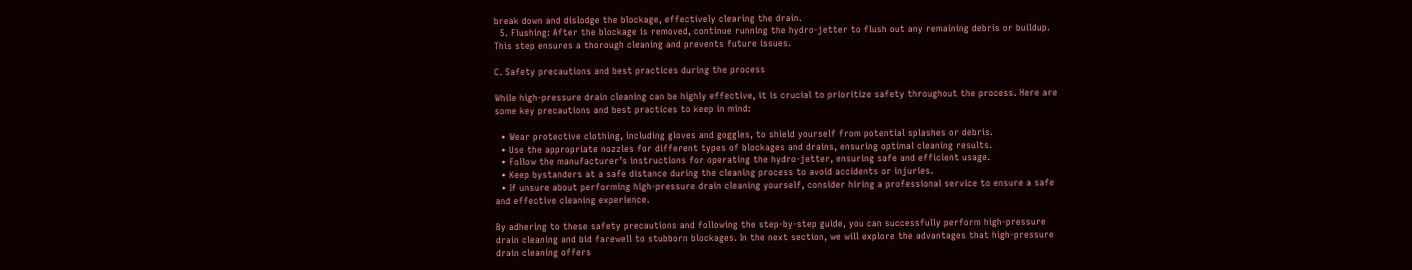break down and dislodge the blockage, effectively clearing the drain.
  5. Flushing: After the blockage is removed, continue running the hydro-jetter to flush out any remaining debris or buildup. This step ensures a thorough cleaning and prevents future issues.

C. Safety precautions and best practices during the process

While high-pressure drain cleaning can be highly effective, it is crucial to prioritize safety throughout the process. Here are some key precautions and best practices to keep in mind:

  • Wear protective clothing, including gloves and goggles, to shield yourself from potential splashes or debris.
  • Use the appropriate nozzles for different types of blockages and drains, ensuring optimal cleaning results.
  • Follow the manufacturer’s instructions for operating the hydro-jetter, ensuring safe and efficient usage.
  • Keep bystanders at a safe distance during the cleaning process to avoid accidents or injuries.
  • If unsure about performing high-pressure drain cleaning yourself, consider hiring a professional service to ensure a safe and effective cleaning experience.

By adhering to these safety precautions and following the step-by-step guide, you can successfully perform high-pressure drain cleaning and bid farewell to stubborn blockages. In the next section, we will explore the advantages that high-pressure drain cleaning offers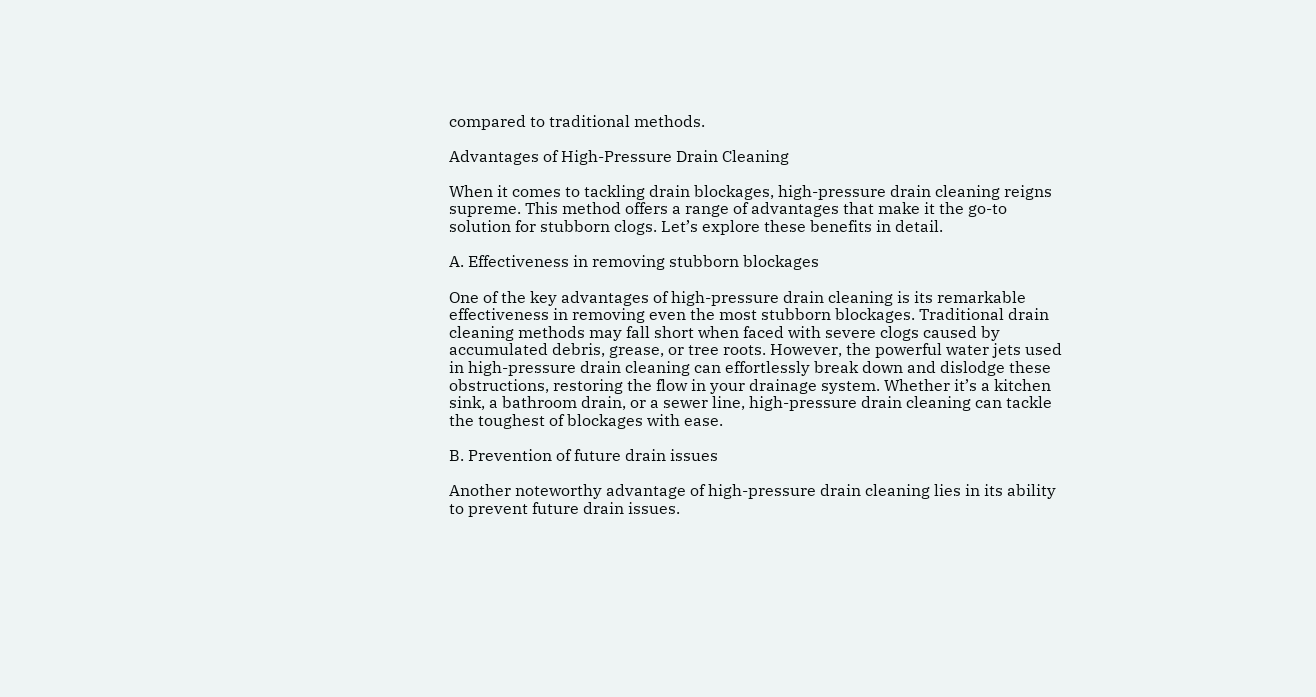compared to traditional methods.

Advantages of High-Pressure Drain Cleaning

When it comes to tackling drain blockages, high-pressure drain cleaning reigns supreme. This method offers a range of advantages that make it the go-to solution for stubborn clogs. Let’s explore these benefits in detail.

A. Effectiveness in removing stubborn blockages

One of the key advantages of high-pressure drain cleaning is its remarkable effectiveness in removing even the most stubborn blockages. Traditional drain cleaning methods may fall short when faced with severe clogs caused by accumulated debris, grease, or tree roots. However, the powerful water jets used in high-pressure drain cleaning can effortlessly break down and dislodge these obstructions, restoring the flow in your drainage system. Whether it’s a kitchen sink, a bathroom drain, or a sewer line, high-pressure drain cleaning can tackle the toughest of blockages with ease.

B. Prevention of future drain issues

Another noteworthy advantage of high-pressure drain cleaning lies in its ability to prevent future drain issues.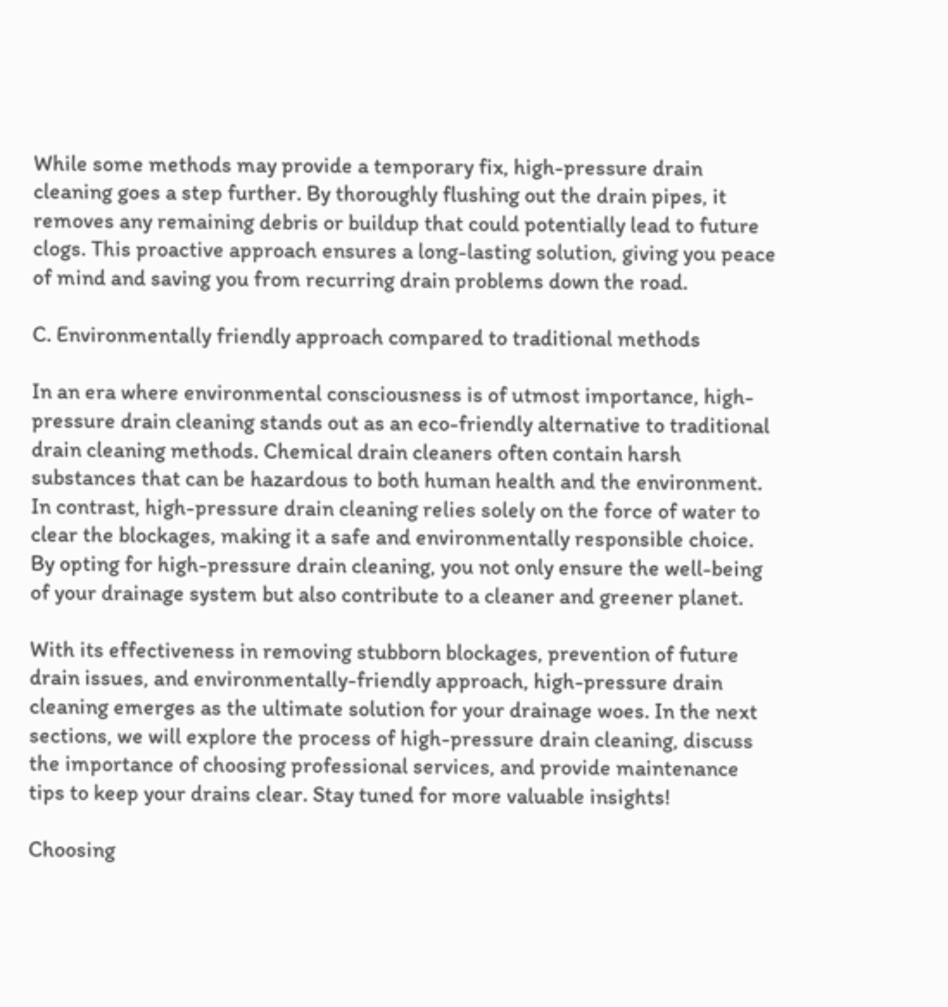While some methods may provide a temporary fix, high-pressure drain cleaning goes a step further. By thoroughly flushing out the drain pipes, it removes any remaining debris or buildup that could potentially lead to future clogs. This proactive approach ensures a long-lasting solution, giving you peace of mind and saving you from recurring drain problems down the road.

C. Environmentally friendly approach compared to traditional methods

In an era where environmental consciousness is of utmost importance, high-pressure drain cleaning stands out as an eco-friendly alternative to traditional drain cleaning methods. Chemical drain cleaners often contain harsh substances that can be hazardous to both human health and the environment. In contrast, high-pressure drain cleaning relies solely on the force of water to clear the blockages, making it a safe and environmentally responsible choice. By opting for high-pressure drain cleaning, you not only ensure the well-being of your drainage system but also contribute to a cleaner and greener planet.

With its effectiveness in removing stubborn blockages, prevention of future drain issues, and environmentally-friendly approach, high-pressure drain cleaning emerges as the ultimate solution for your drainage woes. In the next sections, we will explore the process of high-pressure drain cleaning, discuss the importance of choosing professional services, and provide maintenance tips to keep your drains clear. Stay tuned for more valuable insights!

Choosing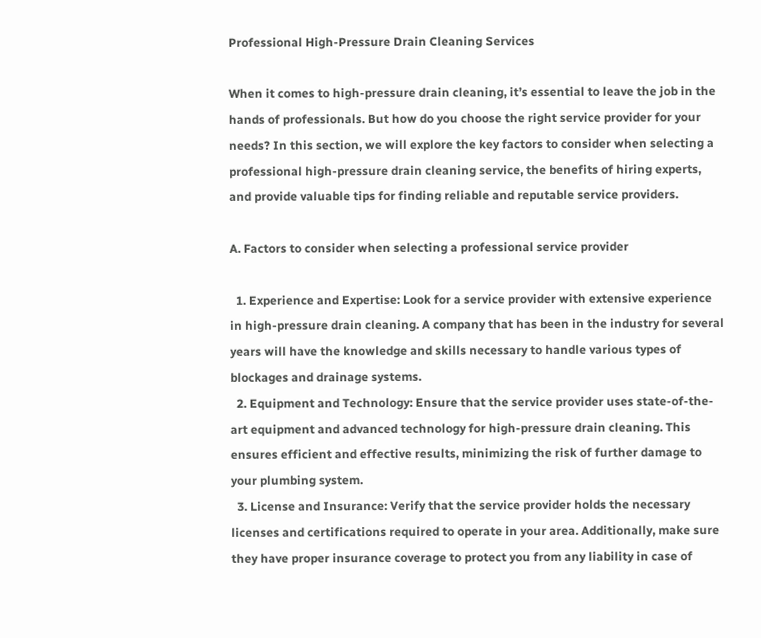Professional High-Pressure Drain Cleaning Services

When it comes to high-pressure drain cleaning, it’s essential to leave the job in the hands of professionals. But how do you choose the right service provider for your needs? In this section, we will explore the key factors to consider when selecting a professional high-pressure drain cleaning service, the benefits of hiring experts, and provide valuable tips for finding reliable and reputable service providers.

A. Factors to consider when selecting a professional service provider

  1. Experience and Expertise: Look for a service provider with extensive experience in high-pressure drain cleaning. A company that has been in the industry for several years will have the knowledge and skills necessary to handle various types of blockages and drainage systems.
  2. Equipment and Technology: Ensure that the service provider uses state-of-the-art equipment and advanced technology for high-pressure drain cleaning. This ensures efficient and effective results, minimizing the risk of further damage to your plumbing system.
  3. License and Insurance: Verify that the service provider holds the necessary licenses and certifications required to operate in your area. Additionally, make sure they have proper insurance coverage to protect you from any liability in case of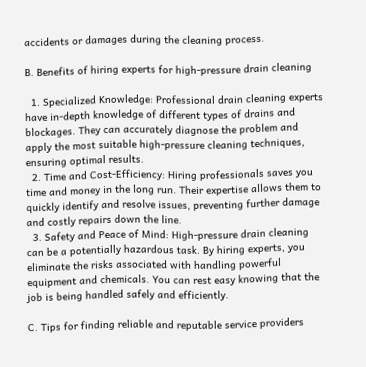accidents or damages during the cleaning process.

B. Benefits of hiring experts for high-pressure drain cleaning

  1. Specialized Knowledge: Professional drain cleaning experts have in-depth knowledge of different types of drains and blockages. They can accurately diagnose the problem and apply the most suitable high-pressure cleaning techniques, ensuring optimal results.
  2. Time and Cost-Efficiency: Hiring professionals saves you time and money in the long run. Their expertise allows them to quickly identify and resolve issues, preventing further damage and costly repairs down the line.
  3. Safety and Peace of Mind: High-pressure drain cleaning can be a potentially hazardous task. By hiring experts, you eliminate the risks associated with handling powerful equipment and chemicals. You can rest easy knowing that the job is being handled safely and efficiently.

C. Tips for finding reliable and reputable service providers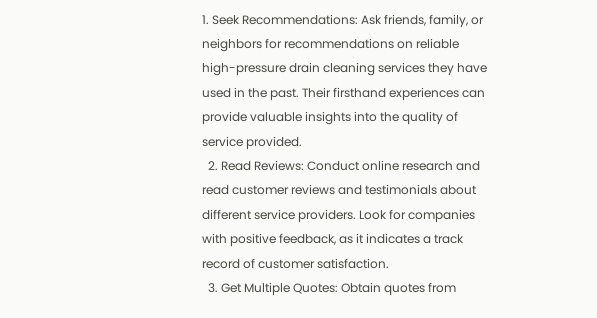1. Seek Recommendations: Ask friends, family, or neighbors for recommendations on reliable high-pressure drain cleaning services they have used in the past. Their firsthand experiences can provide valuable insights into the quality of service provided.
  2. Read Reviews: Conduct online research and read customer reviews and testimonials about different service providers. Look for companies with positive feedback, as it indicates a track record of customer satisfaction.
  3. Get Multiple Quotes: Obtain quotes from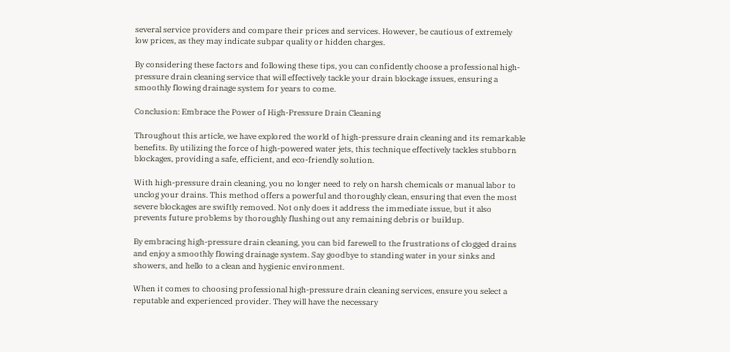several service providers and compare their prices and services. However, be cautious of extremely low prices, as they may indicate subpar quality or hidden charges.

By considering these factors and following these tips, you can confidently choose a professional high-pressure drain cleaning service that will effectively tackle your drain blockage issues, ensuring a smoothly flowing drainage system for years to come.

Conclusion: Embrace the Power of High-Pressure Drain Cleaning

Throughout this article, we have explored the world of high-pressure drain cleaning and its remarkable benefits. By utilizing the force of high-powered water jets, this technique effectively tackles stubborn blockages, providing a safe, efficient, and eco-friendly solution.

With high-pressure drain cleaning, you no longer need to rely on harsh chemicals or manual labor to unclog your drains. This method offers a powerful and thoroughly clean, ensuring that even the most severe blockages are swiftly removed. Not only does it address the immediate issue, but it also prevents future problems by thoroughly flushing out any remaining debris or buildup.

By embracing high-pressure drain cleaning, you can bid farewell to the frustrations of clogged drains and enjoy a smoothly flowing drainage system. Say goodbye to standing water in your sinks and showers, and hello to a clean and hygienic environment.

When it comes to choosing professional high-pressure drain cleaning services, ensure you select a reputable and experienced provider. They will have the necessary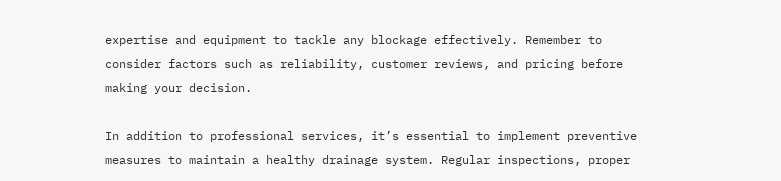expertise and equipment to tackle any blockage effectively. Remember to consider factors such as reliability, customer reviews, and pricing before making your decision.

In addition to professional services, it’s essential to implement preventive measures to maintain a healthy drainage system. Regular inspections, proper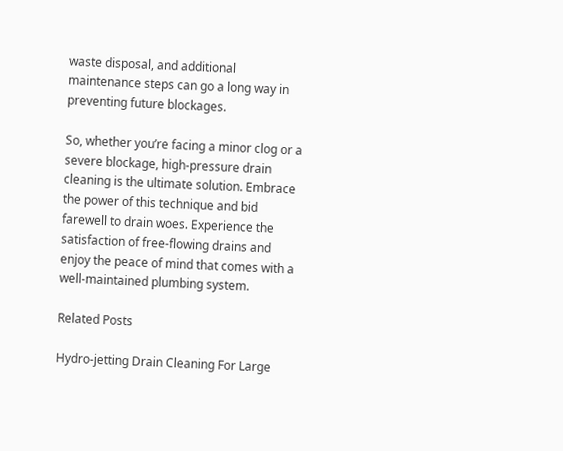waste disposal, and additional maintenance steps can go a long way in preventing future blockages.

So, whether you’re facing a minor clog or a severe blockage, high-pressure drain cleaning is the ultimate solution. Embrace the power of this technique and bid farewell to drain woes. Experience the satisfaction of free-flowing drains and enjoy the peace of mind that comes with a well-maintained plumbing system.

Related Posts

Hydro-jetting Drain Cleaning For Large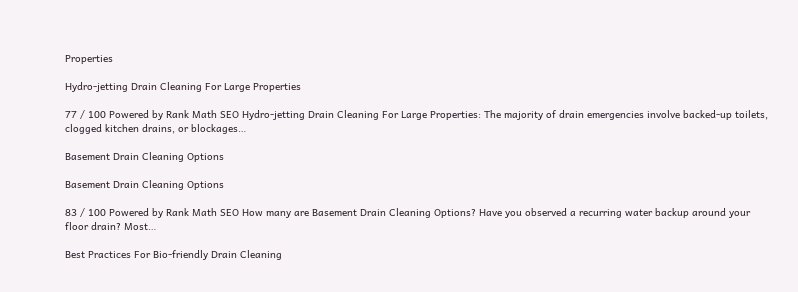Properties

Hydro-jetting Drain Cleaning For Large Properties

77 / 100 Powered by Rank Math SEO Hydro-jetting Drain Cleaning For Large Properties: The majority of drain emergencies involve backed-up toilets, clogged kitchen drains, or blockages…

Basement Drain Cleaning Options

Basement Drain Cleaning Options

83 / 100 Powered by Rank Math SEO How many are Basement Drain Cleaning Options? Have you observed a recurring water backup around your floor drain? Most…

Best Practices For Bio-friendly Drain Cleaning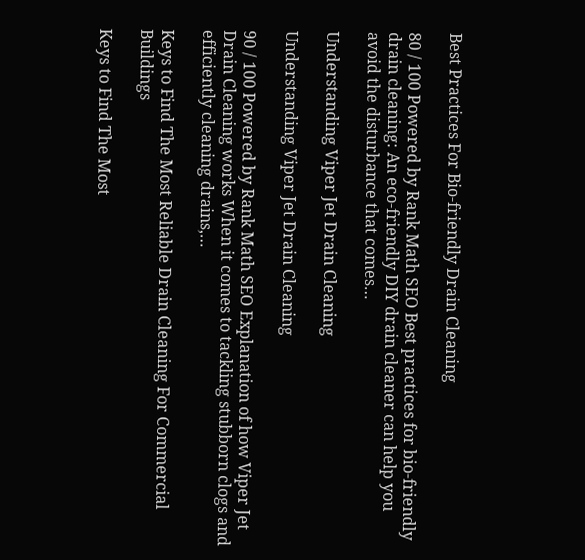Best Practices For Bio-friendly Drain Cleaning

80 / 100 Powered by Rank Math SEO Best practices for bio-friendly drain cleaning: An eco-friendly DIY drain cleaner can help you avoid the disturbance that comes…

Understanding Viper Jet Drain Cleaning

Understanding Viper Jet Drain Cleaning

90 / 100 Powered by Rank Math SEO Explanation of how Viper Jet Drain Cleaning works When it comes to tackling stubborn clogs and efficiently cleaning drains,…

Keys to Find The Most Reliable Drain Cleaning For Commercial Buildings

Keys to Find The Most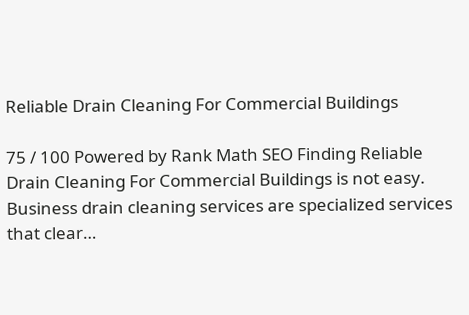Reliable Drain Cleaning For Commercial Buildings

75 / 100 Powered by Rank Math SEO Finding Reliable Drain Cleaning For Commercial Buildings is not easy. Business drain cleaning services are specialized services that clear…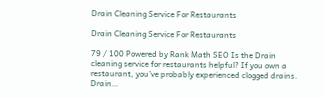Drain Cleaning Service For Restaurants

Drain Cleaning Service For Restaurants

79 / 100 Powered by Rank Math SEO Is the Drain cleaning service for restaurants helpful? If you own a restaurant, you’ve probably experienced clogged drains. Drain…